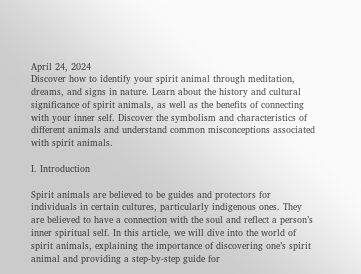April 24, 2024
Discover how to identify your spirit animal through meditation, dreams, and signs in nature. Learn about the history and cultural significance of spirit animals, as well as the benefits of connecting with your inner self. Discover the symbolism and characteristics of different animals and understand common misconceptions associated with spirit animals.

I. Introduction

Spirit animals are believed to be guides and protectors for individuals in certain cultures, particularly indigenous ones. They are believed to have a connection with the soul and reflect a person’s inner spiritual self. In this article, we will dive into the world of spirit animals, explaining the importance of discovering one’s spirit animal and providing a step-by-step guide for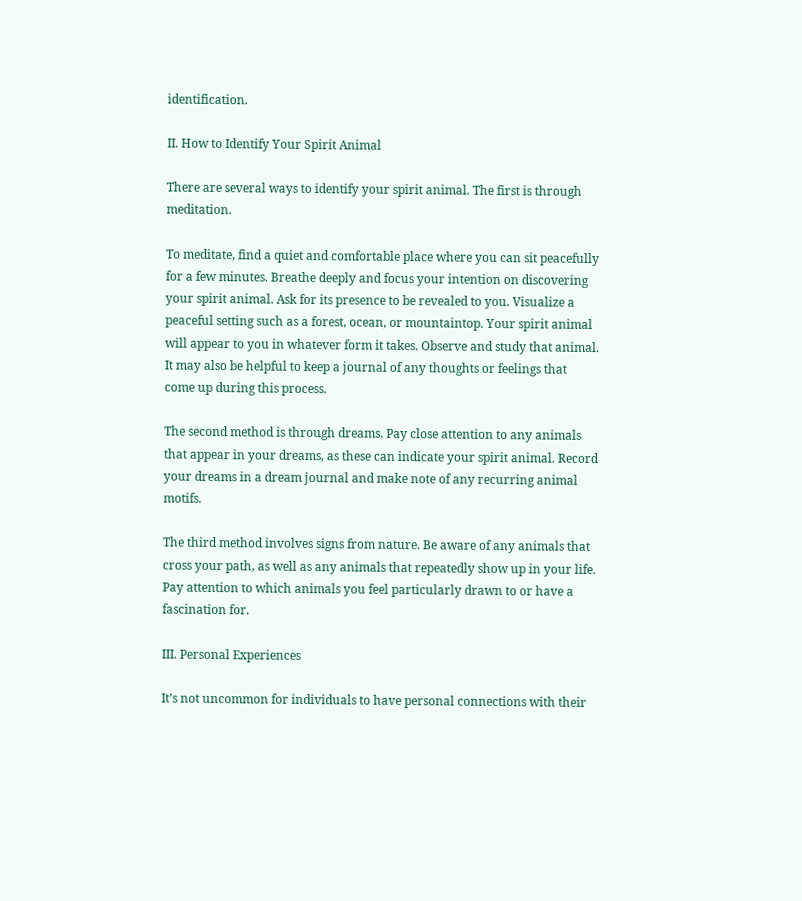identification.

II. How to Identify Your Spirit Animal

There are several ways to identify your spirit animal. The first is through meditation.

To meditate, find a quiet and comfortable place where you can sit peacefully for a few minutes. Breathe deeply and focus your intention on discovering your spirit animal. Ask for its presence to be revealed to you. Visualize a peaceful setting such as a forest, ocean, or mountaintop. Your spirit animal will appear to you in whatever form it takes. Observe and study that animal. It may also be helpful to keep a journal of any thoughts or feelings that come up during this process.

The second method is through dreams. Pay close attention to any animals that appear in your dreams, as these can indicate your spirit animal. Record your dreams in a dream journal and make note of any recurring animal motifs.

The third method involves signs from nature. Be aware of any animals that cross your path, as well as any animals that repeatedly show up in your life. Pay attention to which animals you feel particularly drawn to or have a fascination for.

III. Personal Experiences

It’s not uncommon for individuals to have personal connections with their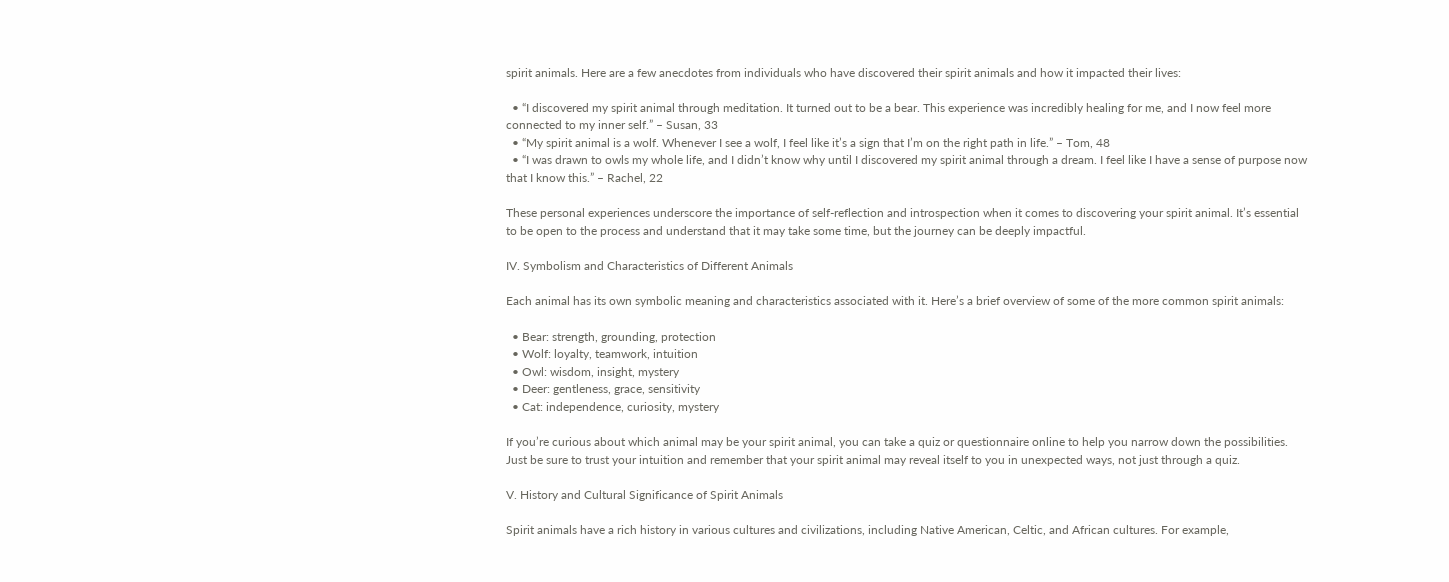spirit animals. Here are a few anecdotes from individuals who have discovered their spirit animals and how it impacted their lives:

  • “I discovered my spirit animal through meditation. It turned out to be a bear. This experience was incredibly healing for me, and I now feel more connected to my inner self.” – Susan, 33
  • “My spirit animal is a wolf. Whenever I see a wolf, I feel like it’s a sign that I’m on the right path in life.” – Tom, 48
  • “I was drawn to owls my whole life, and I didn’t know why until I discovered my spirit animal through a dream. I feel like I have a sense of purpose now that I know this.” – Rachel, 22

These personal experiences underscore the importance of self-reflection and introspection when it comes to discovering your spirit animal. It’s essential to be open to the process and understand that it may take some time, but the journey can be deeply impactful.

IV. Symbolism and Characteristics of Different Animals

Each animal has its own symbolic meaning and characteristics associated with it. Here’s a brief overview of some of the more common spirit animals:

  • Bear: strength, grounding, protection
  • Wolf: loyalty, teamwork, intuition
  • Owl: wisdom, insight, mystery
  • Deer: gentleness, grace, sensitivity
  • Cat: independence, curiosity, mystery

If you’re curious about which animal may be your spirit animal, you can take a quiz or questionnaire online to help you narrow down the possibilities. Just be sure to trust your intuition and remember that your spirit animal may reveal itself to you in unexpected ways, not just through a quiz.

V. History and Cultural Significance of Spirit Animals

Spirit animals have a rich history in various cultures and civilizations, including Native American, Celtic, and African cultures. For example,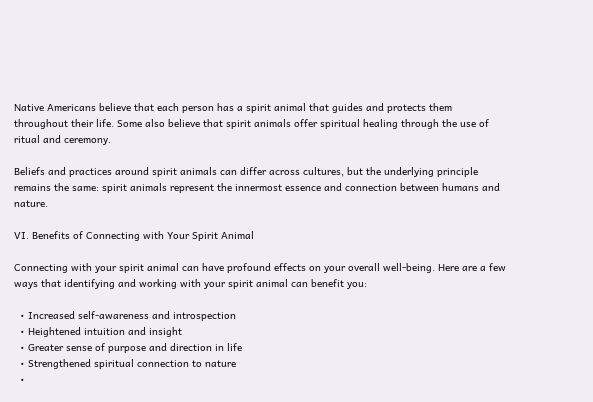Native Americans believe that each person has a spirit animal that guides and protects them throughout their life. Some also believe that spirit animals offer spiritual healing through the use of ritual and ceremony.

Beliefs and practices around spirit animals can differ across cultures, but the underlying principle remains the same: spirit animals represent the innermost essence and connection between humans and nature.

VI. Benefits of Connecting with Your Spirit Animal

Connecting with your spirit animal can have profound effects on your overall well-being. Here are a few ways that identifying and working with your spirit animal can benefit you:

  • Increased self-awareness and introspection
  • Heightened intuition and insight
  • Greater sense of purpose and direction in life
  • Strengthened spiritual connection to nature
  •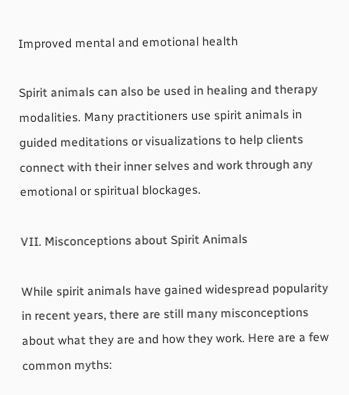Improved mental and emotional health

Spirit animals can also be used in healing and therapy modalities. Many practitioners use spirit animals in guided meditations or visualizations to help clients connect with their inner selves and work through any emotional or spiritual blockages.

VII. Misconceptions about Spirit Animals

While spirit animals have gained widespread popularity in recent years, there are still many misconceptions about what they are and how they work. Here are a few common myths: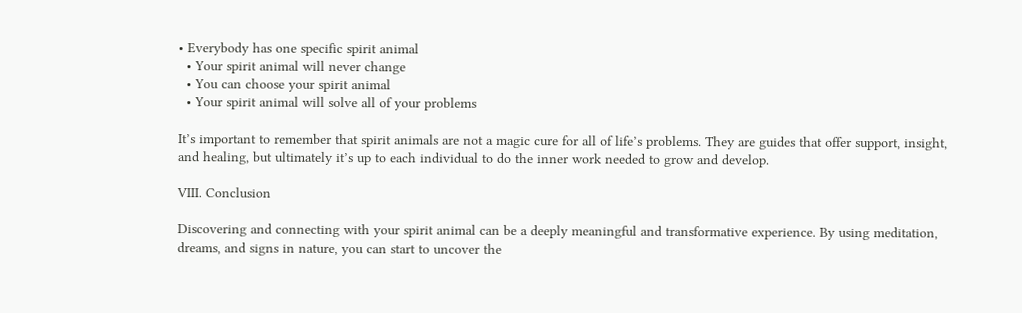• Everybody has one specific spirit animal
  • Your spirit animal will never change
  • You can choose your spirit animal
  • Your spirit animal will solve all of your problems

It’s important to remember that spirit animals are not a magic cure for all of life’s problems. They are guides that offer support, insight, and healing, but ultimately it’s up to each individual to do the inner work needed to grow and develop.

VIII. Conclusion

Discovering and connecting with your spirit animal can be a deeply meaningful and transformative experience. By using meditation, dreams, and signs in nature, you can start to uncover the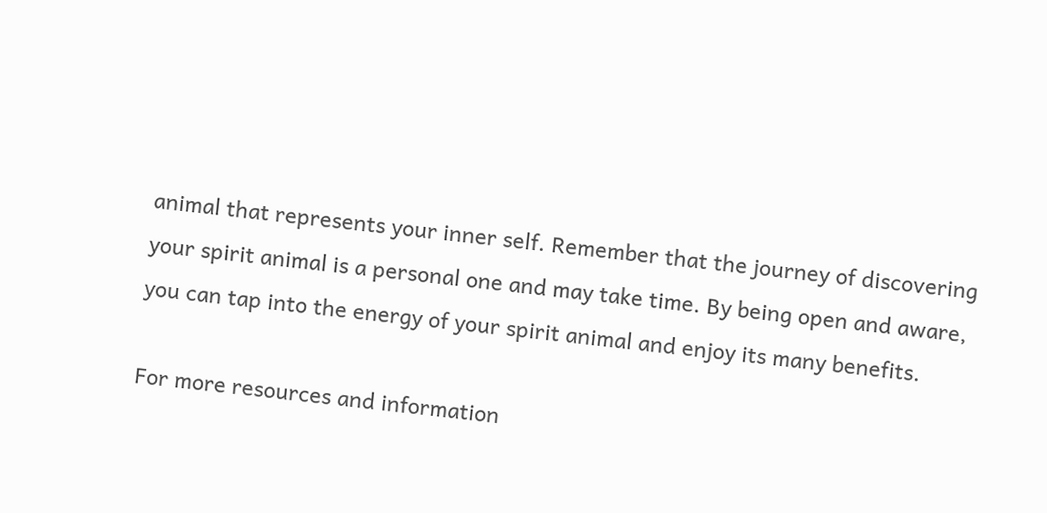animal that represents your inner self. Remember that the journey of discovering your spirit animal is a personal one and may take time. By being open and aware, you can tap into the energy of your spirit animal and enjoy its many benefits.

For more resources and information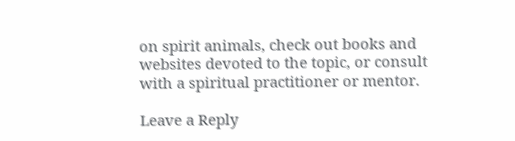on spirit animals, check out books and websites devoted to the topic, or consult with a spiritual practitioner or mentor.

Leave a Reply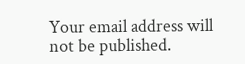Your email address will not be published.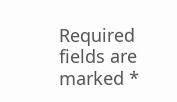Required fields are marked *